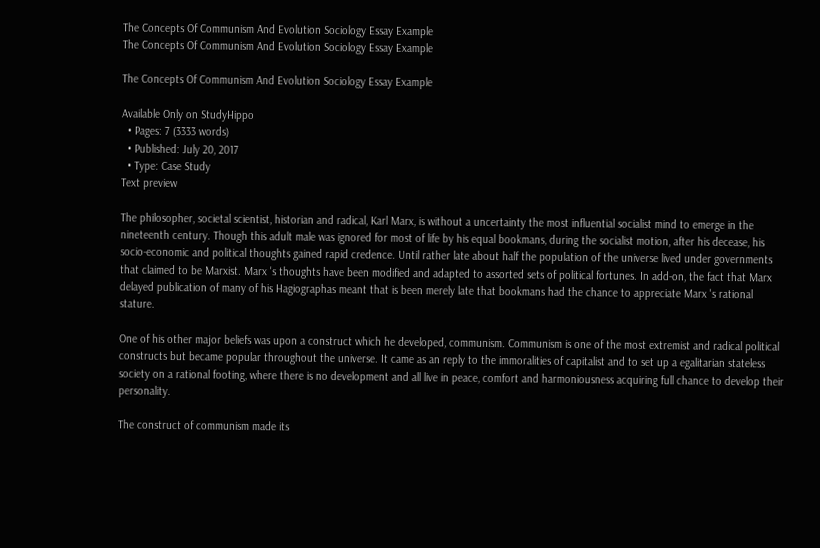The Concepts Of Communism And Evolution Sociology Essay Example
The Concepts Of Communism And Evolution Sociology Essay Example

The Concepts Of Communism And Evolution Sociology Essay Example

Available Only on StudyHippo
  • Pages: 7 (3333 words)
  • Published: July 20, 2017
  • Type: Case Study
Text preview

The philosopher, societal scientist, historian and radical, Karl Marx, is without a uncertainty the most influential socialist mind to emerge in the nineteenth century. Though this adult male was ignored for most of life by his equal bookmans, during the socialist motion, after his decease, his socio-economic and political thoughts gained rapid credence. Until rather late about half the population of the universe lived under governments that claimed to be Marxist. Marx 's thoughts have been modified and adapted to assorted sets of political fortunes. In add-on, the fact that Marx delayed publication of many of his Hagiographas meant that is been merely late that bookmans had the chance to appreciate Marx 's rational stature.

One of his other major beliefs was upon a construct which he developed, communism. Communism is one of the most extremist and radical political constructs but became popular throughout the universe. It came as an reply to the immoralities of capitalist and to set up a egalitarian stateless society on a rational footing, where there is no development and all live in peace, comfort and harmoniousness acquiring full chance to develop their personality.

The construct of communism made its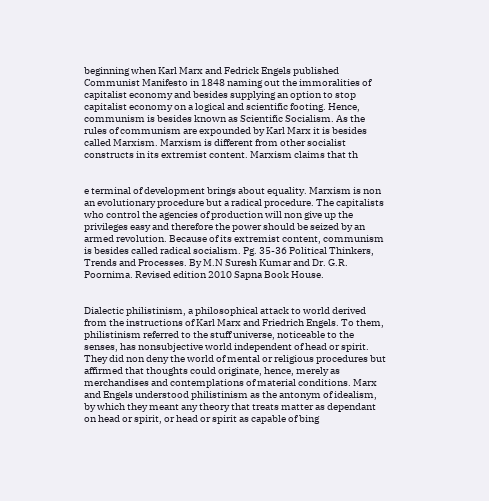beginning when Karl Marx and Fedrick Engels published Communist Manifesto in 1848 naming out the immoralities of capitalist economy and besides supplying an option to stop capitalist economy on a logical and scientific footing. Hence, communism is besides known as Scientific Socialism. As the rules of communism are expounded by Karl Marx it is besides called Marxism. Marxism is different from other socialist constructs in its extremist content. Marxism claims that th


e terminal of development brings about equality. Marxism is non an evolutionary procedure but a radical procedure. The capitalists who control the agencies of production will non give up the privileges easy and therefore the power should be seized by an armed revolution. Because of its extremist content, communism is besides called radical socialism. Pg. 35-36 Political Thinkers, Trends and Processes. By M.N Suresh Kumar and Dr. G.R. Poornima. Revised edition 2010 Sapna Book House.


Dialectic philistinism, a philosophical attack to world derived from the instructions of Karl Marx and Friedrich Engels. To them, philistinism referred to the stuff universe, noticeable to the senses, has nonsubjective world independent of head or spirit. They did non deny the world of mental or religious procedures but affirmed that thoughts could originate, hence, merely as merchandises and contemplations of material conditions. Marx and Engels understood philistinism as the antonym of idealism, by which they meant any theory that treats matter as dependant on head or spirit, or head or spirit as capable of bing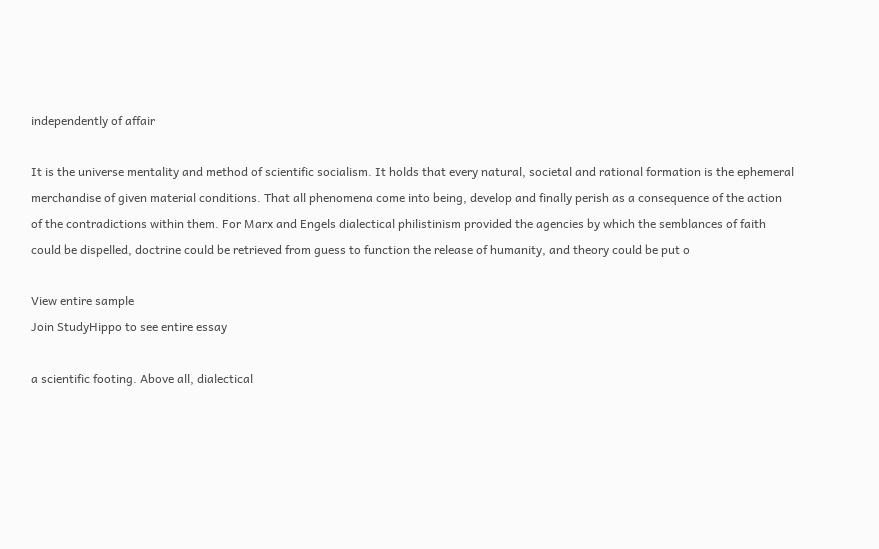independently of affair

It is the universe mentality and method of scientific socialism. It holds that every natural, societal and rational formation is the ephemeral merchandise of given material conditions. That all phenomena come into being, develop and finally perish as a consequence of the action of the contradictions within them. For Marx and Engels dialectical philistinism provided the agencies by which the semblances of faith could be dispelled, doctrine could be retrieved from guess to function the release of humanity, and theory could be put o

View entire sample
Join StudyHippo to see entire essay

a scientific footing. Above all, dialectical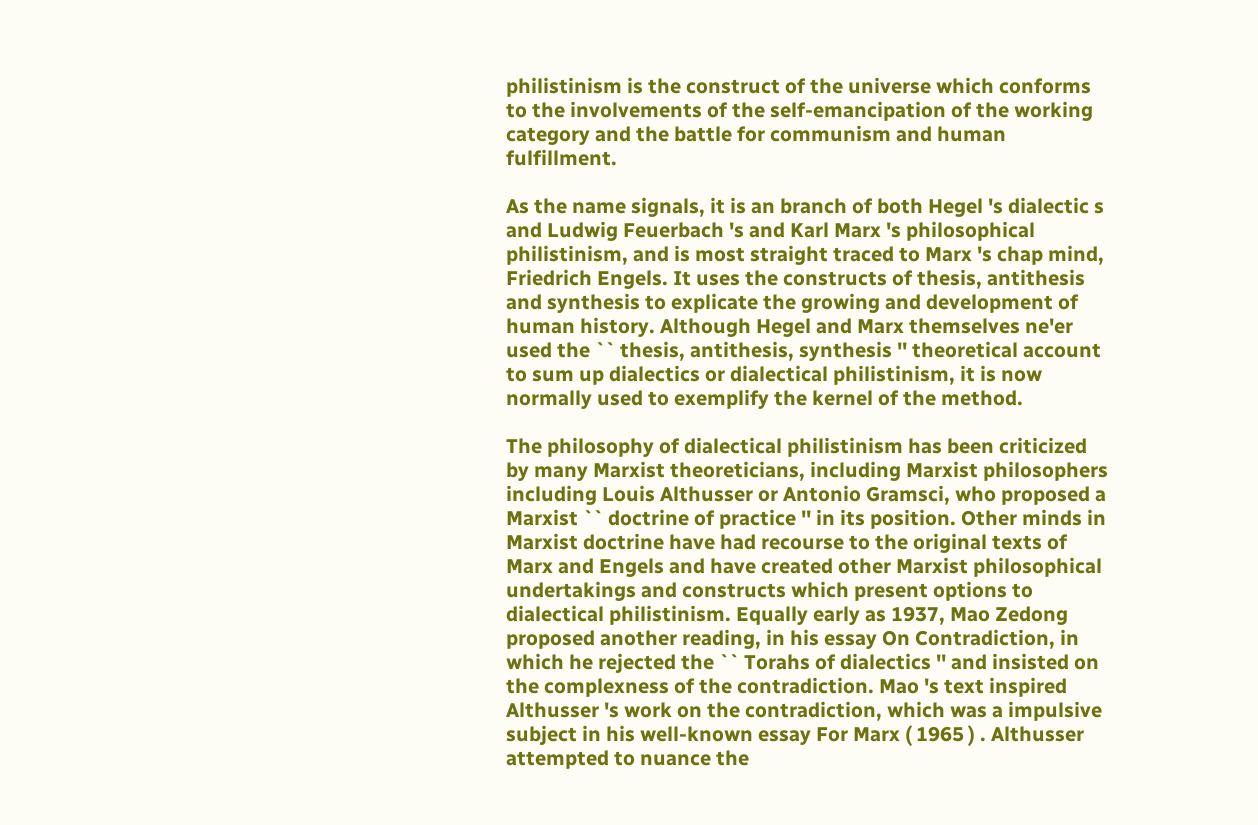philistinism is the construct of the universe which conforms to the involvements of the self-emancipation of the working category and the battle for communism and human fulfillment.

As the name signals, it is an branch of both Hegel 's dialectic s and Ludwig Feuerbach 's and Karl Marx 's philosophical philistinism, and is most straight traced to Marx 's chap mind, Friedrich Engels. It uses the constructs of thesis, antithesis and synthesis to explicate the growing and development of human history. Although Hegel and Marx themselves ne'er used the `` thesis, antithesis, synthesis '' theoretical account to sum up dialectics or dialectical philistinism, it is now normally used to exemplify the kernel of the method.

The philosophy of dialectical philistinism has been criticized by many Marxist theoreticians, including Marxist philosophers including Louis Althusser or Antonio Gramsci, who proposed a Marxist `` doctrine of practice '' in its position. Other minds in Marxist doctrine have had recourse to the original texts of Marx and Engels and have created other Marxist philosophical undertakings and constructs which present options to dialectical philistinism. Equally early as 1937, Mao Zedong proposed another reading, in his essay On Contradiction, in which he rejected the `` Torahs of dialectics '' and insisted on the complexness of the contradiction. Mao 's text inspired Althusser 's work on the contradiction, which was a impulsive subject in his well-known essay For Marx ( 1965 ) . Althusser attempted to nuance the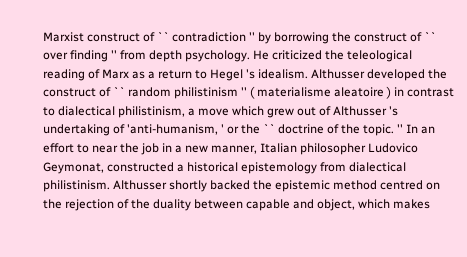Marxist construct of `` contradiction '' by borrowing the construct of `` over finding '' from depth psychology. He criticized the teleological reading of Marx as a return to Hegel 's idealism. Althusser developed the construct of `` random philistinism '' ( materialisme aleatoire ) in contrast to dialectical philistinism, a move which grew out of Althusser 's undertaking of 'anti-humanism, ' or the `` doctrine of the topic. '' In an effort to near the job in a new manner, Italian philosopher Ludovico Geymonat, constructed a historical epistemology from dialectical philistinism. Althusser shortly backed the epistemic method centred on the rejection of the duality between capable and object, which makes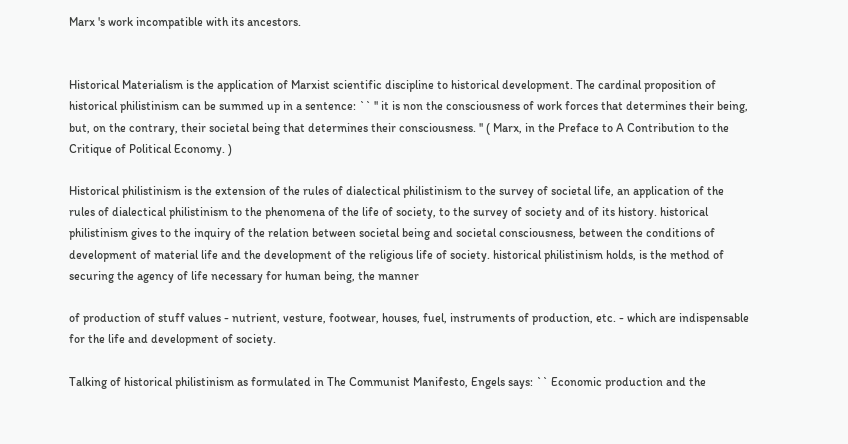Marx 's work incompatible with its ancestors.


Historical Materialism is the application of Marxist scientific discipline to historical development. The cardinal proposition of historical philistinism can be summed up in a sentence: `` '' it is non the consciousness of work forces that determines their being, but, on the contrary, their societal being that determines their consciousness. '' ( Marx, in the Preface to A Contribution to the Critique of Political Economy. )

Historical philistinism is the extension of the rules of dialectical philistinism to the survey of societal life, an application of the rules of dialectical philistinism to the phenomena of the life of society, to the survey of society and of its history. historical philistinism gives to the inquiry of the relation between societal being and societal consciousness, between the conditions of development of material life and the development of the religious life of society. historical philistinism holds, is the method of securing the agency of life necessary for human being, the manner

of production of stuff values - nutrient, vesture, footwear, houses, fuel, instruments of production, etc. - which are indispensable for the life and development of society.

Talking of historical philistinism as formulated in The Communist Manifesto, Engels says: `` Economic production and the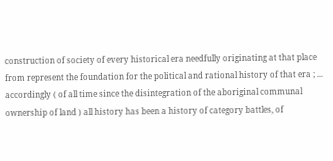construction of society of every historical era needfully originating at that place from represent the foundation for the political and rational history of that era ; ... accordingly ( of all time since the disintegration of the aboriginal communal ownership of land ) all history has been a history of category battles, of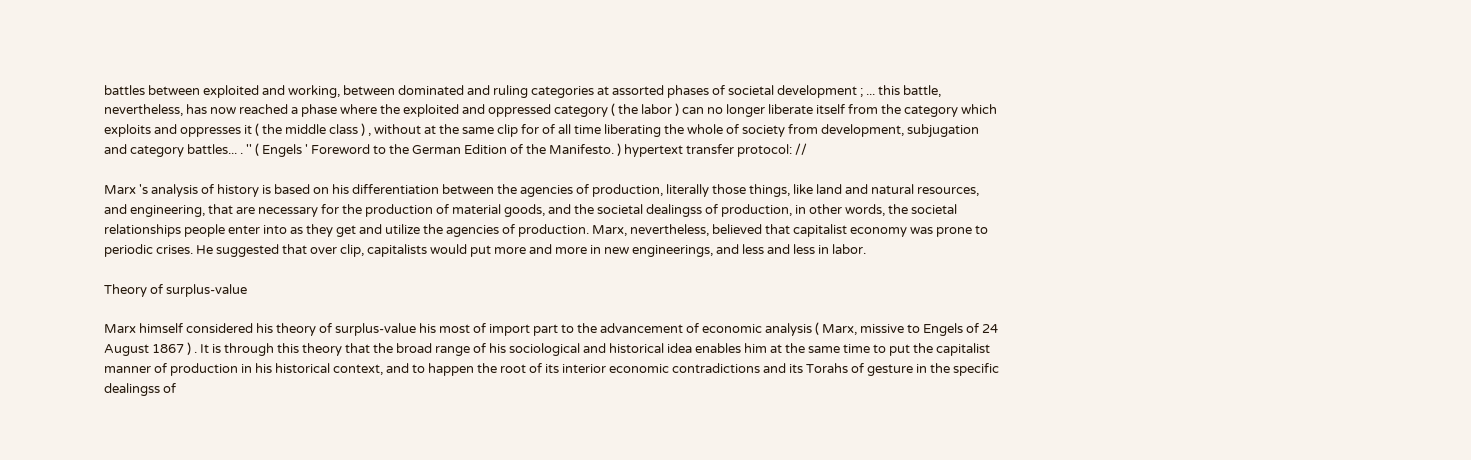battles between exploited and working, between dominated and ruling categories at assorted phases of societal development ; ... this battle, nevertheless, has now reached a phase where the exploited and oppressed category ( the labor ) can no longer liberate itself from the category which exploits and oppresses it ( the middle class ) , without at the same clip for of all time liberating the whole of society from development, subjugation and category battles... . '' ( Engels ' Foreword to the German Edition of the Manifesto. ) hypertext transfer protocol: //

Marx 's analysis of history is based on his differentiation between the agencies of production, literally those things, like land and natural resources, and engineering, that are necessary for the production of material goods, and the societal dealingss of production, in other words, the societal relationships people enter into as they get and utilize the agencies of production. Marx, nevertheless, believed that capitalist economy was prone to periodic crises. He suggested that over clip, capitalists would put more and more in new engineerings, and less and less in labor.

Theory of surplus-value

Marx himself considered his theory of surplus-value his most of import part to the advancement of economic analysis ( Marx, missive to Engels of 24 August 1867 ) . It is through this theory that the broad range of his sociological and historical idea enables him at the same time to put the capitalist manner of production in his historical context, and to happen the root of its interior economic contradictions and its Torahs of gesture in the specific dealingss of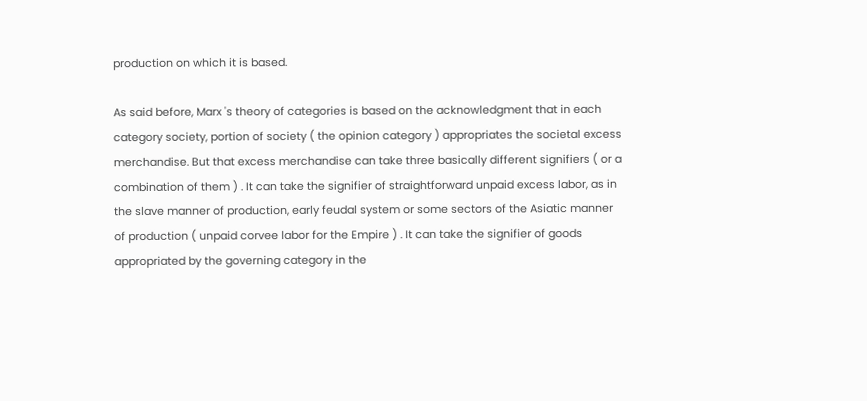production on which it is based.

As said before, Marx 's theory of categories is based on the acknowledgment that in each category society, portion of society ( the opinion category ) appropriates the societal excess merchandise. But that excess merchandise can take three basically different signifiers ( or a combination of them ) . It can take the signifier of straightforward unpaid excess labor, as in the slave manner of production, early feudal system or some sectors of the Asiatic manner of production ( unpaid corvee labor for the Empire ) . It can take the signifier of goods appropriated by the governing category in the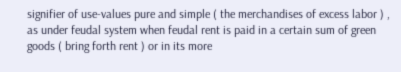signifier of use-values pure and simple ( the merchandises of excess labor ) , as under feudal system when feudal rent is paid in a certain sum of green goods ( bring forth rent ) or in its more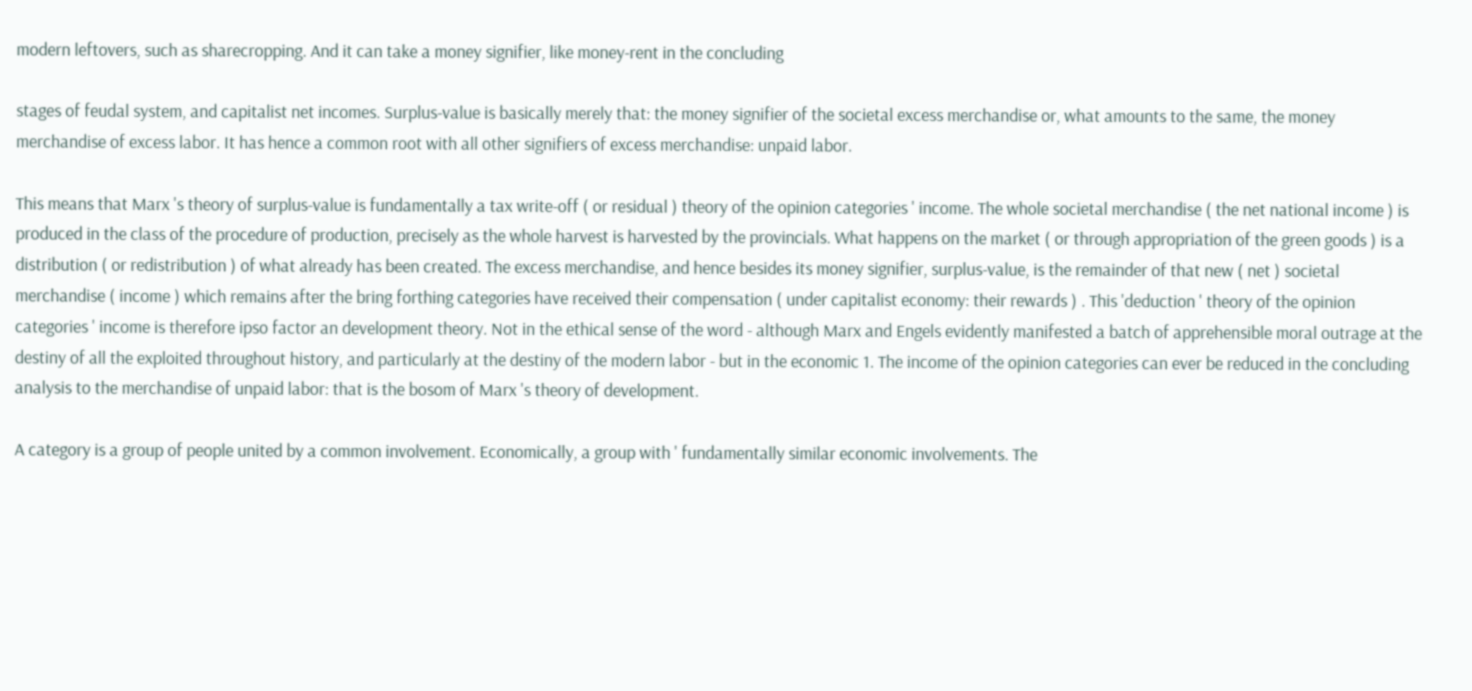modern leftovers, such as sharecropping. And it can take a money signifier, like money-rent in the concluding

stages of feudal system, and capitalist net incomes. Surplus-value is basically merely that: the money signifier of the societal excess merchandise or, what amounts to the same, the money merchandise of excess labor. It has hence a common root with all other signifiers of excess merchandise: unpaid labor.

This means that Marx 's theory of surplus-value is fundamentally a tax write-off ( or residual ) theory of the opinion categories ' income. The whole societal merchandise ( the net national income ) is produced in the class of the procedure of production, precisely as the whole harvest is harvested by the provincials. What happens on the market ( or through appropriation of the green goods ) is a distribution ( or redistribution ) of what already has been created. The excess merchandise, and hence besides its money signifier, surplus-value, is the remainder of that new ( net ) societal merchandise ( income ) which remains after the bring forthing categories have received their compensation ( under capitalist economy: their rewards ) . This 'deduction ' theory of the opinion categories ' income is therefore ipso factor an development theory. Not in the ethical sense of the word - although Marx and Engels evidently manifested a batch of apprehensible moral outrage at the destiny of all the exploited throughout history, and particularly at the destiny of the modern labor - but in the economic 1. The income of the opinion categories can ever be reduced in the concluding analysis to the merchandise of unpaid labor: that is the bosom of Marx 's theory of development.

A category is a group of people united by a common involvement. Economically, a group with ' fundamentally similar economic involvements. The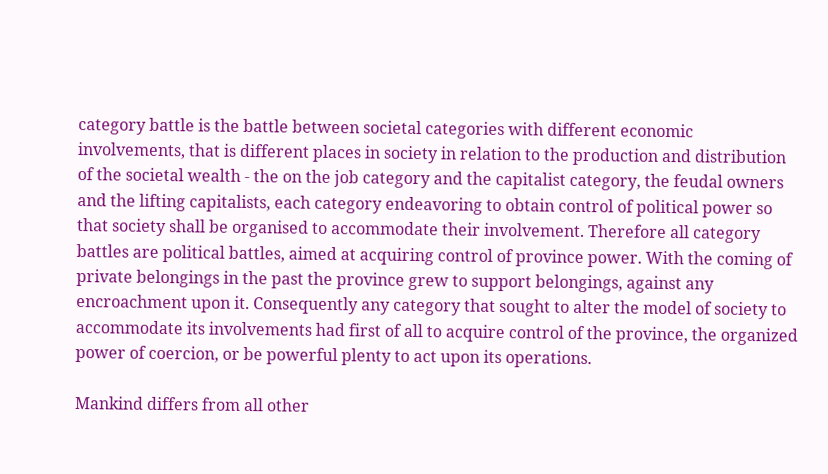category battle is the battle between societal categories with different economic involvements, that is different places in society in relation to the production and distribution of the societal wealth - the on the job category and the capitalist category, the feudal owners and the lifting capitalists, each category endeavoring to obtain control of political power so that society shall be organised to accommodate their involvement. Therefore all category battles are political battles, aimed at acquiring control of province power. With the coming of private belongings in the past the province grew to support belongings, against any encroachment upon it. Consequently any category that sought to alter the model of society to accommodate its involvements had first of all to acquire control of the province, the organized power of coercion, or be powerful plenty to act upon its operations.

Mankind differs from all other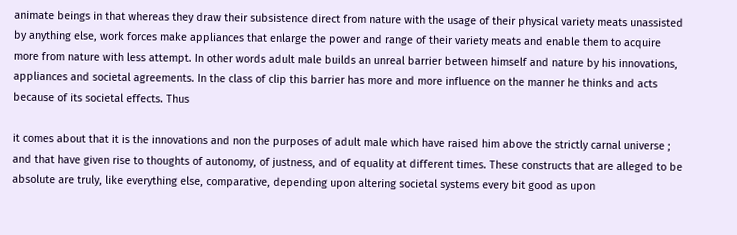animate beings in that whereas they draw their subsistence direct from nature with the usage of their physical variety meats unassisted by anything else, work forces make appliances that enlarge the power and range of their variety meats and enable them to acquire more from nature with less attempt. In other words adult male builds an unreal barrier between himself and nature by his innovations, appliances and societal agreements. In the class of clip this barrier has more and more influence on the manner he thinks and acts because of its societal effects. Thus

it comes about that it is the innovations and non the purposes of adult male which have raised him above the strictly carnal universe ; and that have given rise to thoughts of autonomy, of justness, and of equality at different times. These constructs that are alleged to be absolute are truly, like everything else, comparative, depending upon altering societal systems every bit good as upon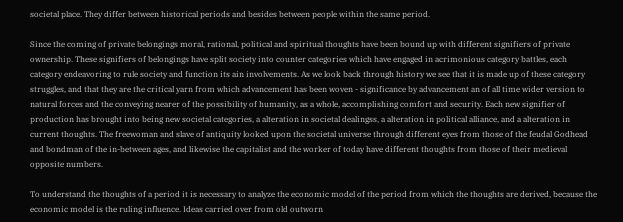societal place. They differ between historical periods and besides between people within the same period.

Since the coming of private belongings moral, rational, political and spiritual thoughts have been bound up with different signifiers of private ownership. These signifiers of belongings have split society into counter categories which have engaged in acrimonious category battles, each category endeavoring to rule society and function its ain involvements. As we look back through history we see that it is made up of these category struggles, and that they are the critical yarn from which advancement has been woven - significance by advancement an of all time wider version to natural forces and the conveying nearer of the possibility of humanity, as a whole, accomplishing comfort and security. Each new signifier of production has brought into being new societal categories, a alteration in societal dealingss, a alteration in political alliance, and a alteration in current thoughts. The freewoman and slave of antiquity looked upon the societal universe through different eyes from those of the feudal Godhead and bondman of the in-between ages, and likewise the capitalist and the worker of today have different thoughts from those of their medieval opposite numbers.

To understand the thoughts of a period it is necessary to analyze the economic model of the period from which the thoughts are derived, because the economic model is the ruling influence. Ideas carried over from old outworn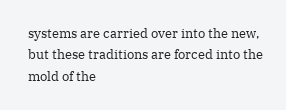systems are carried over into the new, but these traditions are forced into the mold of the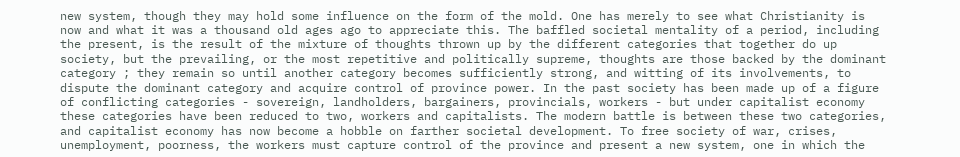new system, though they may hold some influence on the form of the mold. One has merely to see what Christianity is now and what it was a thousand old ages ago to appreciate this. The baffled societal mentality of a period, including the present, is the result of the mixture of thoughts thrown up by the different categories that together do up society, but the prevailing, or the most repetitive and politically supreme, thoughts are those backed by the dominant category ; they remain so until another category becomes sufficiently strong, and witting of its involvements, to dispute the dominant category and acquire control of province power. In the past society has been made up of a figure of conflicting categories - sovereign, landholders, bargainers, provincials, workers - but under capitalist economy these categories have been reduced to two, workers and capitalists. The modern battle is between these two categories, and capitalist economy has now become a hobble on farther societal development. To free society of war, crises, unemployment, poorness, the workers must capture control of the province and present a new system, one in which the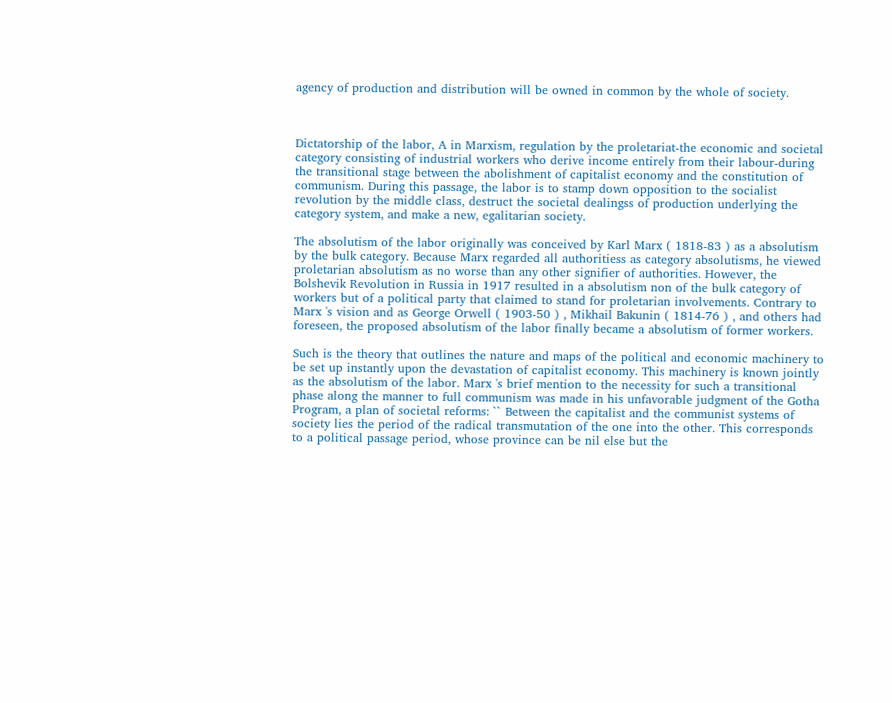agency of production and distribution will be owned in common by the whole of society.



Dictatorship of the labor, A in Marxism, regulation by the proletariat-the economic and societal category consisting of industrial workers who derive income entirely from their labour-during the transitional stage between the abolishment of capitalist economy and the constitution of communism. During this passage, the labor is to stamp down opposition to the socialist revolution by the middle class, destruct the societal dealingss of production underlying the category system, and make a new, egalitarian society.

The absolutism of the labor originally was conceived by Karl Marx ( 1818-83 ) as a absolutism by the bulk category. Because Marx regarded all authoritiess as category absolutisms, he viewed proletarian absolutism as no worse than any other signifier of authorities. However, the Bolshevik Revolution in Russia in 1917 resulted in a absolutism non of the bulk category of workers but of a political party that claimed to stand for proletarian involvements. Contrary to Marx 's vision and as George Orwell ( 1903-50 ) , Mikhail Bakunin ( 1814-76 ) , and others had foreseen, the proposed absolutism of the labor finally became a absolutism of former workers.

Such is the theory that outlines the nature and maps of the political and economic machinery to be set up instantly upon the devastation of capitalist economy. This machinery is known jointly as the absolutism of the labor. Marx 's brief mention to the necessity for such a transitional phase along the manner to full communism was made in his unfavorable judgment of the Gotha Program, a plan of societal reforms: `` Between the capitalist and the communist systems of society lies the period of the radical transmutation of the one into the other. This corresponds to a political passage period, whose province can be nil else but the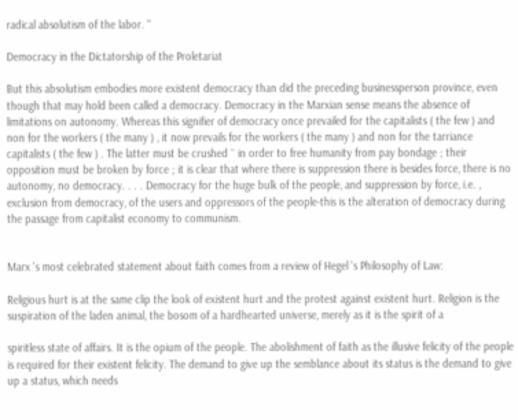radical absolutism of the labor. ''

Democracy in the Dictatorship of the Proletariat

But this absolutism embodies more existent democracy than did the preceding businessperson province, even though that may hold been called a democracy. Democracy in the Marxian sense means the absence of limitations on autonomy. Whereas this signifier of democracy once prevailed for the capitalists ( the few ) and non for the workers ( the many ) , it now prevails for the workers ( the many ) and non for the tarriance capitalists ( the few ) . The latter must be crushed `` in order to free humanity from pay bondage ; their opposition must be broken by force ; it is clear that where there is suppression there is besides force, there is no autonomy, no democracy. . . . Democracy for the huge bulk of the people, and suppression by force, i.e. , exclusion from democracy, of the users and oppressors of the people-this is the alteration of democracy during the passage from capitalist economy to communism.


Marx 's most celebrated statement about faith comes from a review of Hegel 's Philosophy of Law:

Religious hurt is at the same clip the look of existent hurt and the protest against existent hurt. Religion is the suspiration of the laden animal, the bosom of a hardhearted universe, merely as it is the spirit of a

spiritless state of affairs. It is the opium of the people. The abolishment of faith as the illusive felicity of the people is required for their existent felicity. The demand to give up the semblance about its status is the demand to give up a status, which needs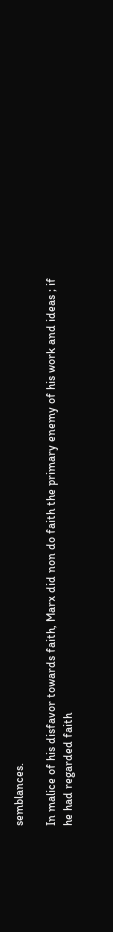semblances.

In malice of his disfavor towards faith, Marx did non do faith the primary enemy of his work and ideas ; if he had regarded faith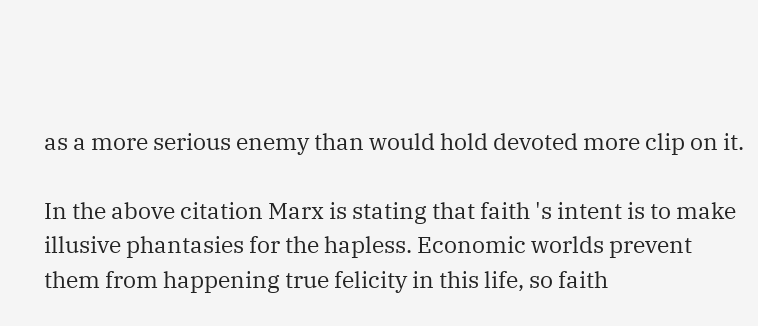as a more serious enemy than would hold devoted more clip on it.

In the above citation Marx is stating that faith 's intent is to make illusive phantasies for the hapless. Economic worlds prevent them from happening true felicity in this life, so faith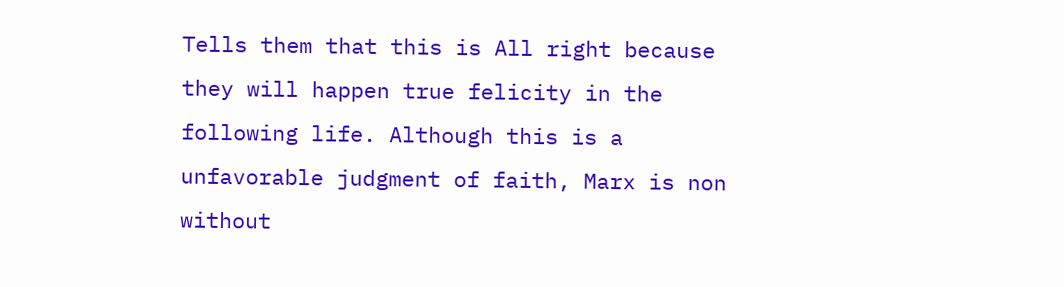Tells them that this is All right because they will happen true felicity in the following life. Although this is a unfavorable judgment of faith, Marx is non without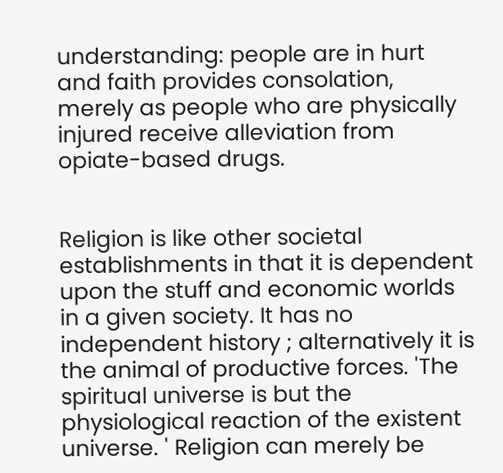understanding: people are in hurt and faith provides consolation, merely as people who are physically injured receive alleviation from opiate-based drugs.


Religion is like other societal establishments in that it is dependent upon the stuff and economic worlds in a given society. It has no independent history ; alternatively it is the animal of productive forces. 'The spiritual universe is but the physiological reaction of the existent universe. ' Religion can merely be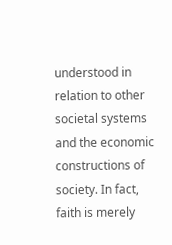understood in relation to other societal systems and the economic constructions of society. In fact, faith is merely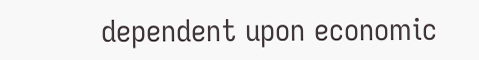dependent upon economic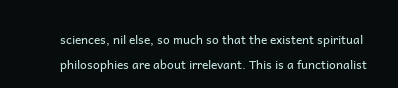sciences, nil else, so much so that the existent spiritual philosophies are about irrelevant. This is a functionalist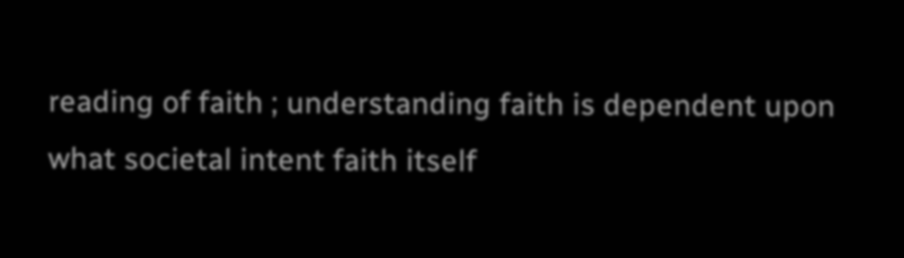reading of faith ; understanding faith is dependent upon what societal intent faith itself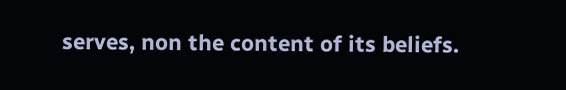serves, non the content of its beliefs.